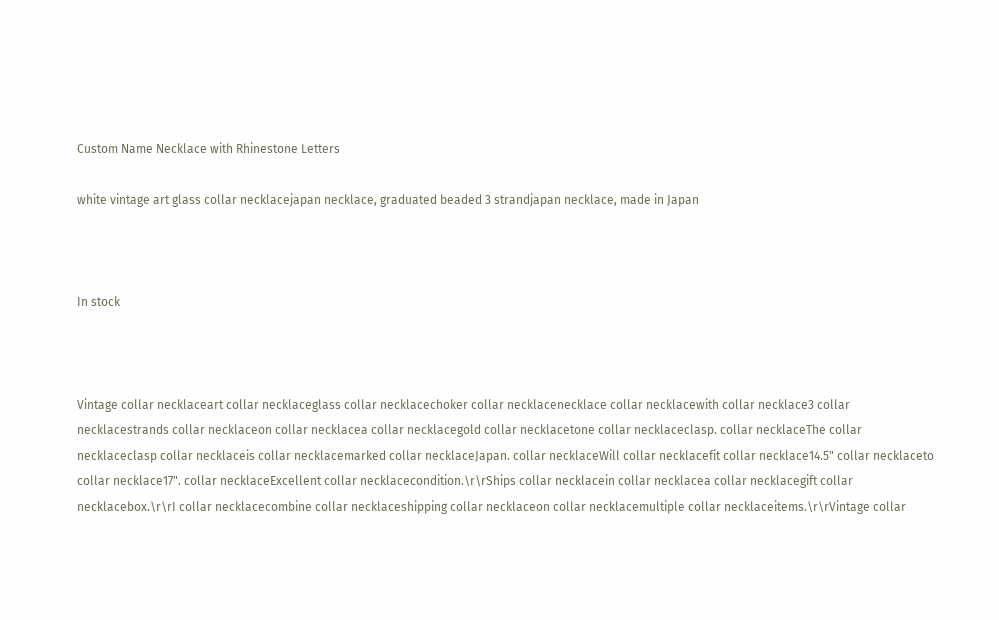Custom Name Necklace with Rhinestone Letters

white vintage art glass collar necklacejapan necklace, graduated beaded 3 strandjapan necklace, made in Japan



In stock



Vintage collar necklaceart collar necklaceglass collar necklacechoker collar necklacenecklace collar necklacewith collar necklace3 collar necklacestrands collar necklaceon collar necklacea collar necklacegold collar necklacetone collar necklaceclasp. collar necklaceThe collar necklaceclasp collar necklaceis collar necklacemarked collar necklaceJapan. collar necklaceWill collar necklacefit collar necklace14.5" collar necklaceto collar necklace17". collar necklaceExcellent collar necklacecondition.\r\rShips collar necklacein collar necklacea collar necklacegift collar necklacebox.\r\rI collar necklacecombine collar necklaceshipping collar necklaceon collar necklacemultiple collar necklaceitems.\r\rVintage collar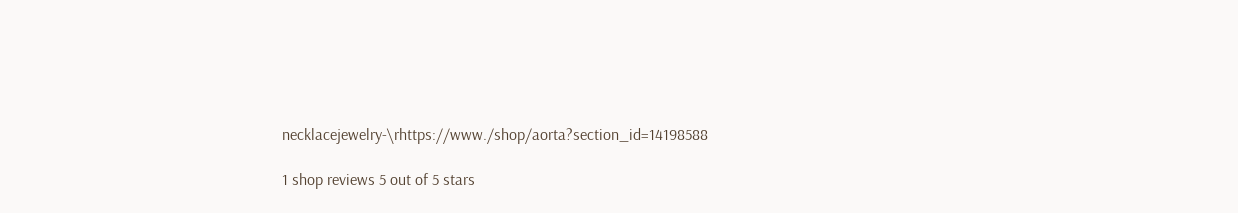necklacejewelry-\rhttps://www./shop/aorta?section_id=14198588

1 shop reviews 5 out of 5 stars